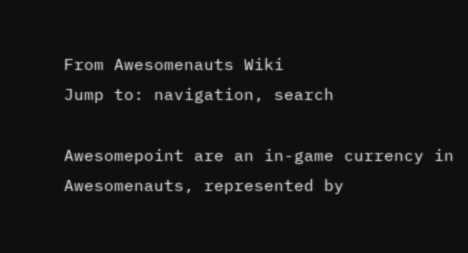From Awesomenauts Wiki
Jump to: navigation, search

Awesomepoint are an in-game currency in Awesomenauts, represented by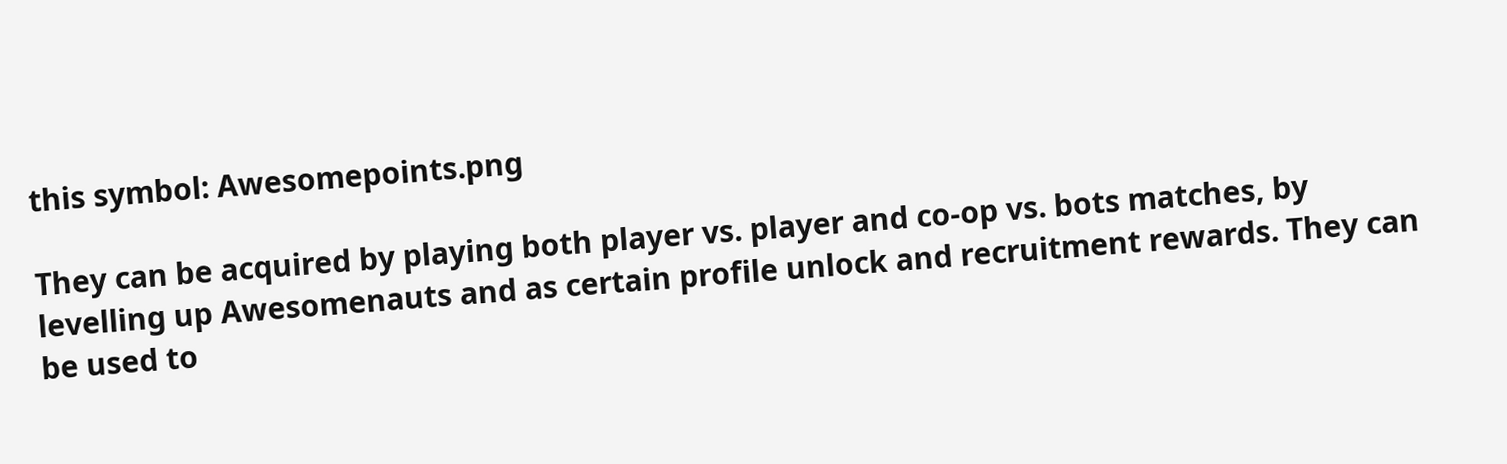this symbol: Awesomepoints.png

They can be acquired by playing both player vs. player and co-op vs. bots matches, by levelling up Awesomenauts and as certain profile unlock and recruitment rewards. They can be used to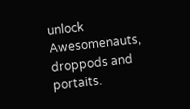unlock Awesomenauts, droppods and portaits.